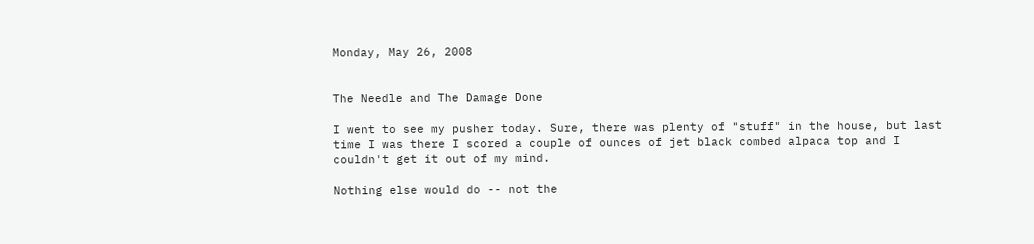Monday, May 26, 2008


The Needle and The Damage Done

I went to see my pusher today. Sure, there was plenty of "stuff" in the house, but last time I was there I scored a couple of ounces of jet black combed alpaca top and I couldn't get it out of my mind.

Nothing else would do -- not the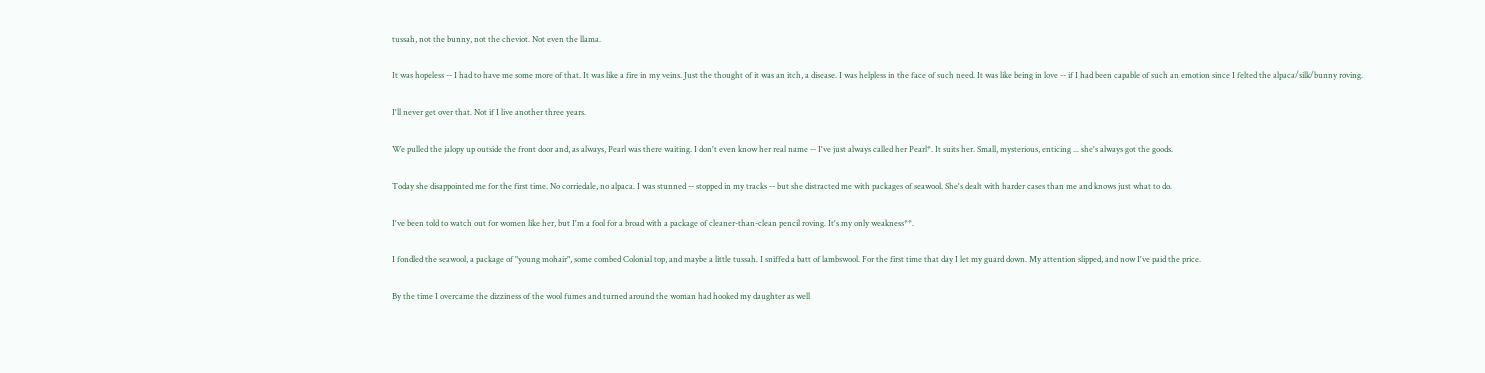tussah, not the bunny, not the cheviot. Not even the llama.

It was hopeless -- I had to have me some more of that. It was like a fire in my veins. Just the thought of it was an itch, a disease. I was helpless in the face of such need. It was like being in love -- if I had been capable of such an emotion since I felted the alpaca/silk/bunny roving.

I'll never get over that. Not if I live another three years.

We pulled the jalopy up outside the front door and, as always, Pearl was there waiting. I don't even know her real name -- I've just always called her Pearl*. It suits her. Small, mysterious, enticing ... she's always got the goods.

Today she disappointed me for the first time. No corriedale, no alpaca. I was stunned -- stopped in my tracks -- but she distracted me with packages of seawool. She's dealt with harder cases than me and knows just what to do.

I've been told to watch out for women like her, but I'm a fool for a broad with a package of cleaner-than-clean pencil roving. It's my only weakness**.

I fondled the seawool, a package of "young mohair", some combed Colonial top, and maybe a little tussah. I sniffed a batt of lambswool. For the first time that day I let my guard down. My attention slipped, and now I've paid the price.

By the time I overcame the dizziness of the wool fumes and turned around the woman had hooked my daughter as well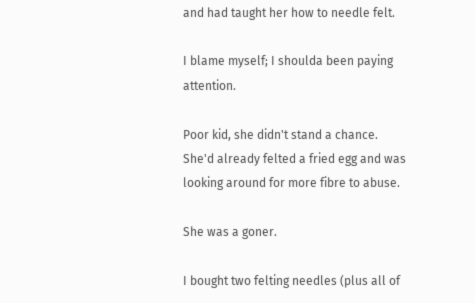and had taught her how to needle felt.

I blame myself; I shoulda been paying attention.

Poor kid, she didn't stand a chance. She'd already felted a fried egg and was looking around for more fibre to abuse.

She was a goner.

I bought two felting needles (plus all of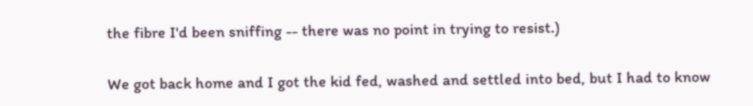the fibre I'd been sniffing -- there was no point in trying to resist.)

We got back home and I got the kid fed, washed and settled into bed, but I had to know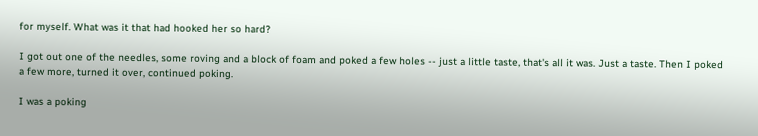for myself. What was it that had hooked her so hard?

I got out one of the needles, some roving and a block of foam and poked a few holes -- just a little taste, that's all it was. Just a taste. Then I poked a few more, turned it over, continued poking.

I was a poking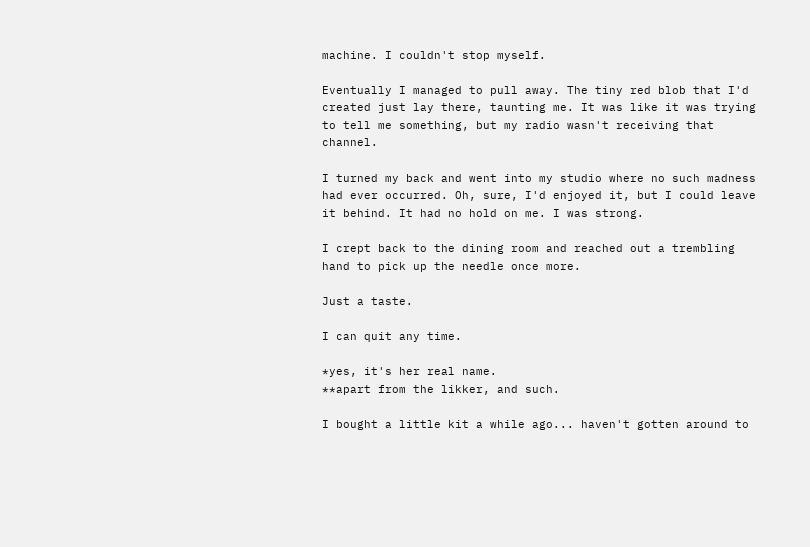machine. I couldn't stop myself.

Eventually I managed to pull away. The tiny red blob that I'd created just lay there, taunting me. It was like it was trying to tell me something, but my radio wasn't receiving that channel.

I turned my back and went into my studio where no such madness had ever occurred. Oh, sure, I'd enjoyed it, but I could leave it behind. It had no hold on me. I was strong.

I crept back to the dining room and reached out a trembling hand to pick up the needle once more.

Just a taste.

I can quit any time.

*yes, it's her real name.
**apart from the likker, and such.

I bought a little kit a while ago... haven't gotten around to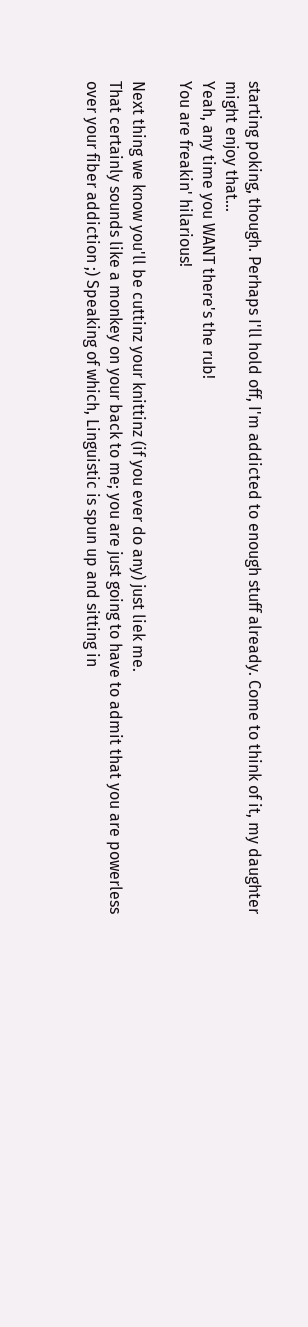starting poking, though. Perhaps I'll hold off, I'm addicted to enough stuff already. Come to think of it, my daughter might enjoy that...
Yeah, any time you WANT there's the rub!
You are freakin' hilarious!

Next thing we know you'll be cuttinz your knittinz (if you ever do any) just liek me.
That certainly sounds like a monkey on your back to me; you are just going to have to admit that you are powerless over your fiber addiction ;) Speaking of which, Linguistic is spun up and sitting in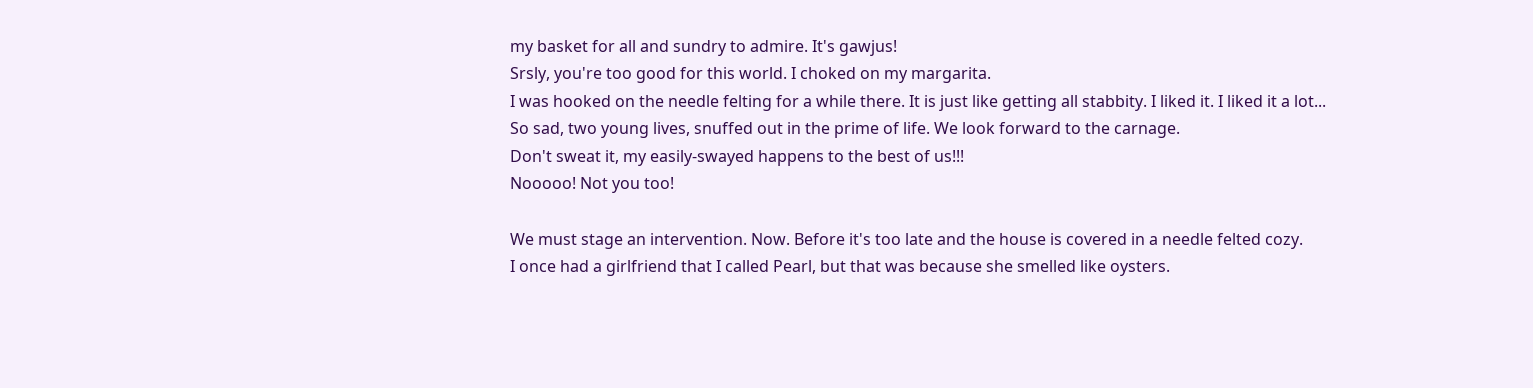my basket for all and sundry to admire. It's gawjus!
Srsly, you're too good for this world. I choked on my margarita.
I was hooked on the needle felting for a while there. It is just like getting all stabbity. I liked it. I liked it a lot...
So sad, two young lives, snuffed out in the prime of life. We look forward to the carnage.
Don't sweat it, my easily-swayed happens to the best of us!!!
Nooooo! Not you too!

We must stage an intervention. Now. Before it's too late and the house is covered in a needle felted cozy.
I once had a girlfriend that I called Pearl, but that was because she smelled like oysters.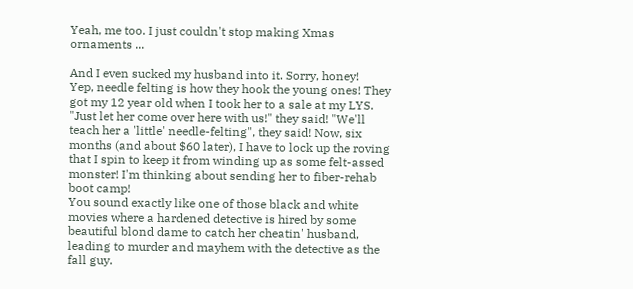Yeah, me too. I just couldn't stop making Xmas ornaments ...

And I even sucked my husband into it. Sorry, honey!
Yep, needle felting is how they hook the young ones! They got my 12 year old when I took her to a sale at my LYS. "Just let her come over here with us!" they said! "We'll teach her a 'little' needle-felting", they said! Now, six months (and about $60 later), I have to lock up the roving that I spin to keep it from winding up as some felt-assed monster! I'm thinking about sending her to fiber-rehab boot camp!
You sound exactly like one of those black and white movies where a hardened detective is hired by some beautiful blond dame to catch her cheatin' husband, leading to murder and mayhem with the detective as the fall guy.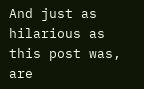And just as hilarious as this post was, are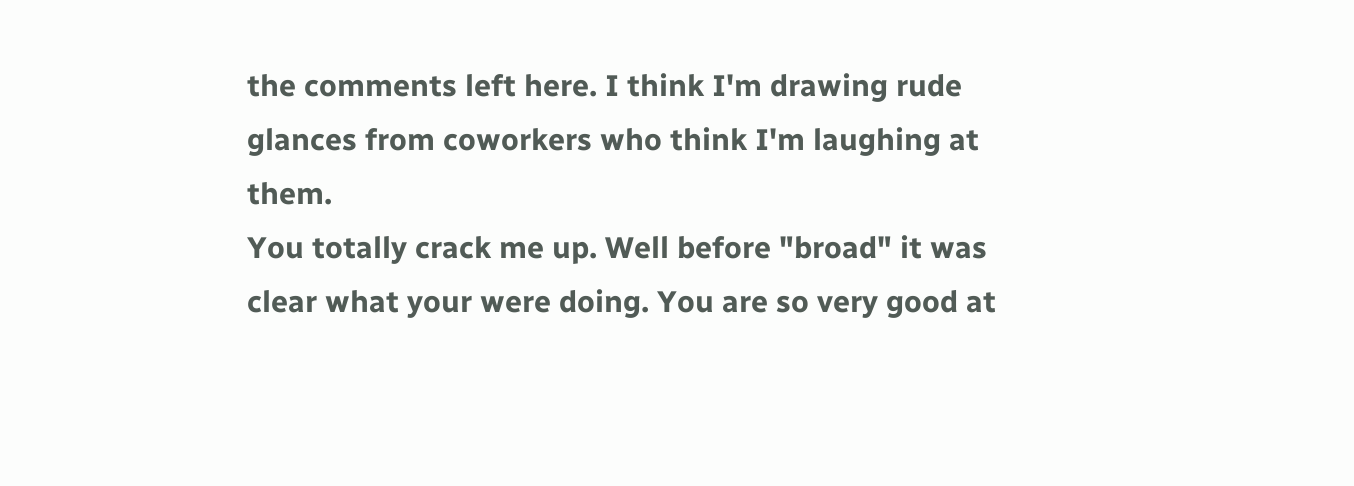the comments left here. I think I'm drawing rude glances from coworkers who think I'm laughing at them.
You totally crack me up. Well before "broad" it was clear what your were doing. You are so very good at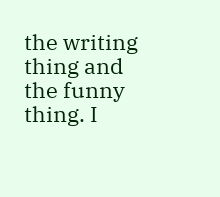the writing thing and the funny thing. I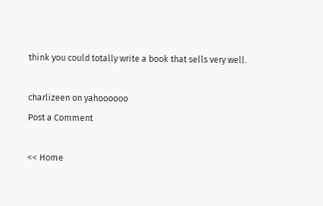think you could totally write a book that sells very well.

charlizeen on yahoooooo
Post a Comment

<< Home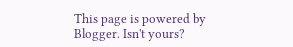This page is powered by Blogger. Isn't yours?